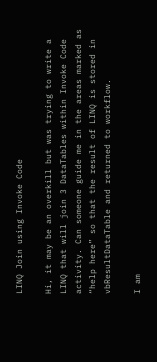LINQ Join using Invoke Code

Hi, it may be an overkill but was trying to write a LINQ that will join 3 DataTables within Invoke Code activity. Can someone guide me in the areas marked as “help here” so that the result of LINQ is stored in vbResultDataTable and returned to workflow.

I am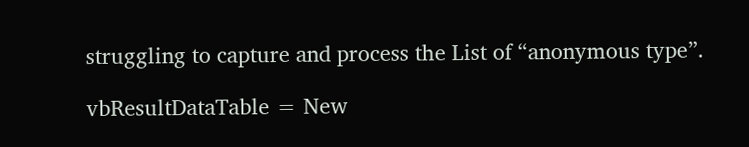struggling to capture and process the List of “anonymous type”.

vbResultDataTable = New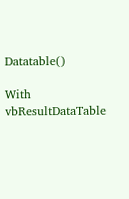Datatable()

With vbResultDataTable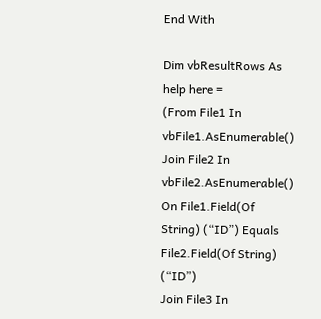End With

Dim vbResultRows As help here =
(From File1 In vbFile1.AsEnumerable()
Join File2 In vbFile2.AsEnumerable()
On File1.Field(Of String) (“ID”) Equals File2.Field(Of String) (“ID”)
Join File3 In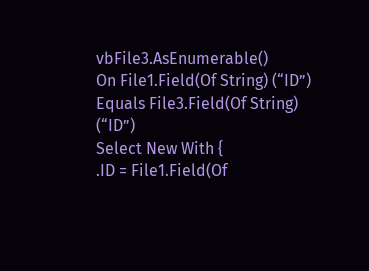vbFile3.AsEnumerable()
On File1.Field(Of String) (“ID”) Equals File3.Field(Of String) (“ID”)
Select New With {
.ID = File1.Field(Of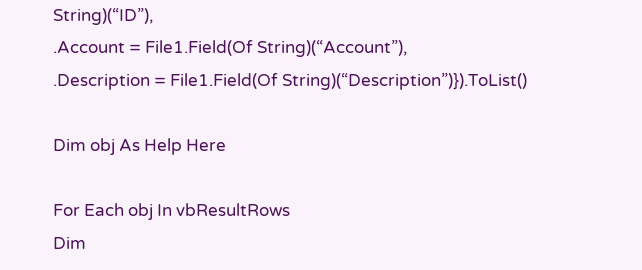String)(“ID”),
.Account = File1.Field(Of String)(“Account”),
.Description = File1.Field(Of String)(“Description”)}).ToList()

Dim obj As Help Here

For Each obj In vbResultRows
Dim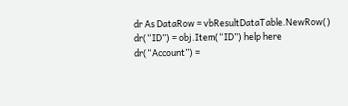dr As DataRow = vbResultDataTable.NewRow()
dr(“ID”) = obj.Item(“ID”) help here
dr(“Account”) =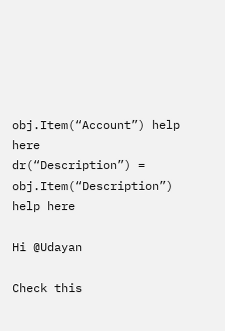obj.Item(“Account”) help here
dr(“Description”) = obj.Item(“Description”) help here

Hi @Udayan

Check this